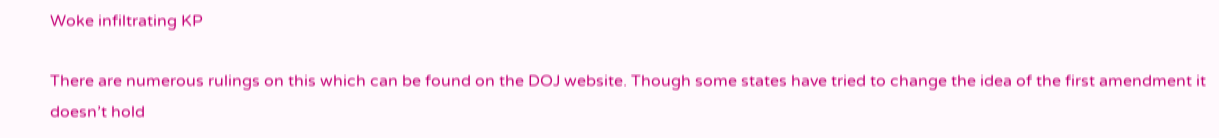Woke infiltrating KP

There are numerous rulings on this which can be found on the DOJ website. Though some states have tried to change the idea of the first amendment it doesn’t hold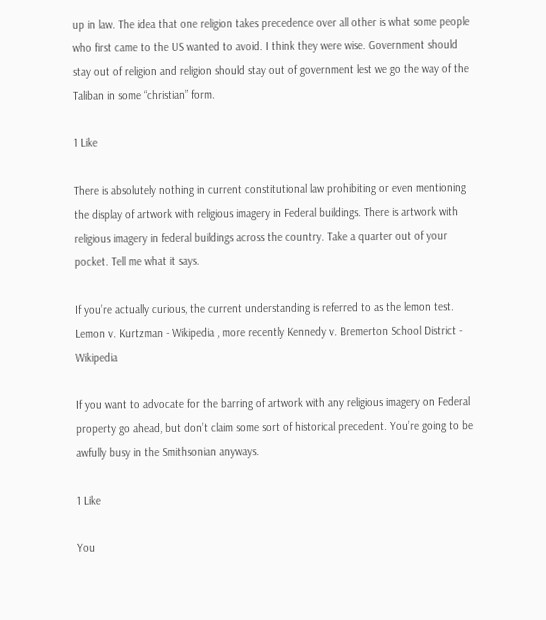up in law. The idea that one religion takes precedence over all other is what some people who first came to the US wanted to avoid. I think they were wise. Government should stay out of religion and religion should stay out of government lest we go the way of the Taliban in some “christian” form.

1 Like

There is absolutely nothing in current constitutional law prohibiting or even mentioning the display of artwork with religious imagery in Federal buildings. There is artwork with religious imagery in federal buildings across the country. Take a quarter out of your pocket. Tell me what it says.

If you’re actually curious, the current understanding is referred to as the lemon test. Lemon v. Kurtzman - Wikipedia , more recently Kennedy v. Bremerton School District - Wikipedia

If you want to advocate for the barring of artwork with any religious imagery on Federal property go ahead, but don’t claim some sort of historical precedent. You’re going to be awfully busy in the Smithsonian anyways.

1 Like

You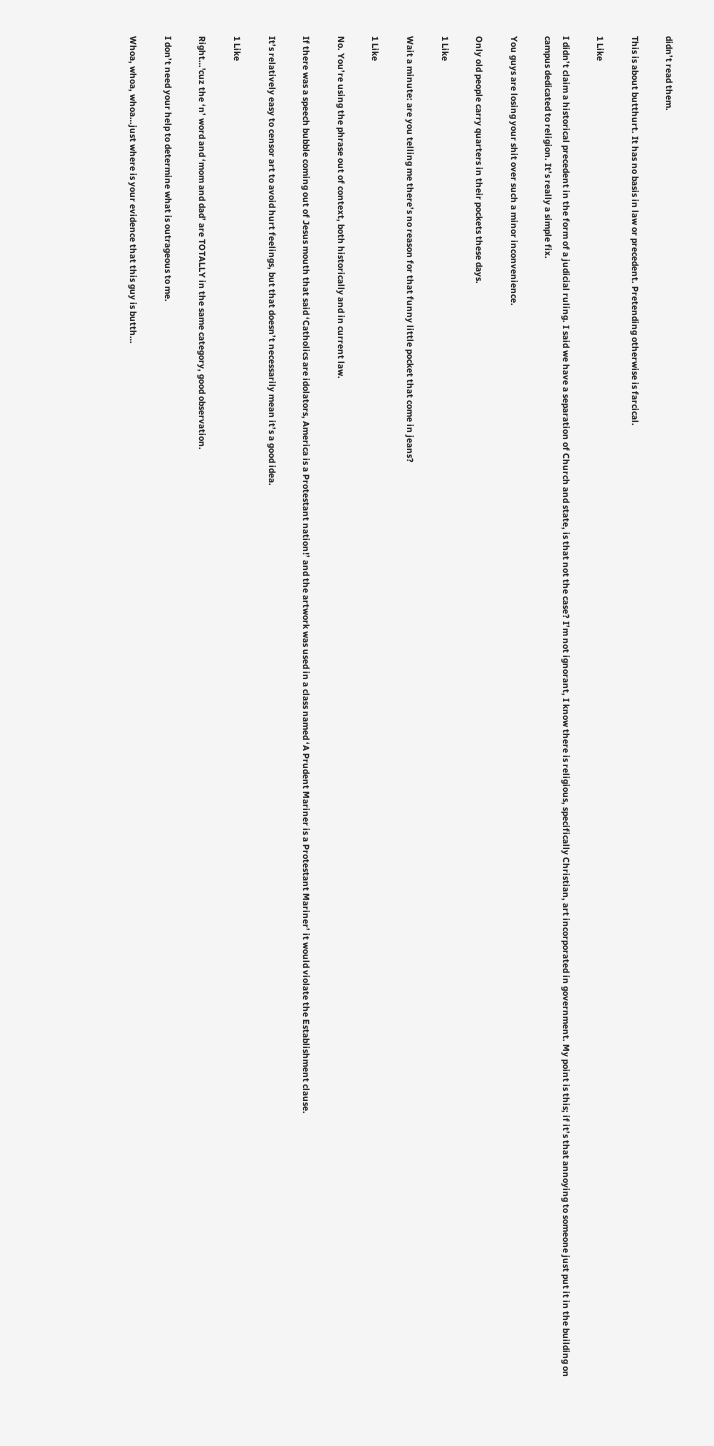didn’t read them.

This is about butthurt. It has no basis in law or precedent. Pretending otherwise is farcical.

1 Like

I didn’t claim a historical precedent in the form of a judicial ruling. I said we have a separation of Church and state, is that not the case? I’m not ignorant, I know there is religious, specifically Christian, art incorporated in government. My point is this; if it’s that annoying to someone just put it in the building on campus dedicated to religion. It’s really a simple fix.

You guys are losing your shit over such a minor inconvenience.

Only old people carry quarters in their pockets these days.

1 Like

Wait a minute: are you telling me there’s no reason for that funny little pocket that come in jeans?

1 Like

No. You’re using the phrase out of context, both historically and in current law.

If there was a speech bubble coming out of Jesus mouth that said ‘Catholics are idolators, America is a Protestant nation!’ and the artwork was used in a class named ‘A Prudent Mariner is a Protestant Mariner’ it would violate the Establishment clause.

It’s relatively easy to censor art to avoid hurt feelings, but that doesn’t necessarily mean it’s a good idea.

1 Like

Right…'cuz the ‘n’ word and ‘mom and dad’ are TOTALLY in the same category, good observation.

I don’t need your help to determine what is outrageous to me.

Whoa, whoa, whoa…just where is your evidence that this guy is butth…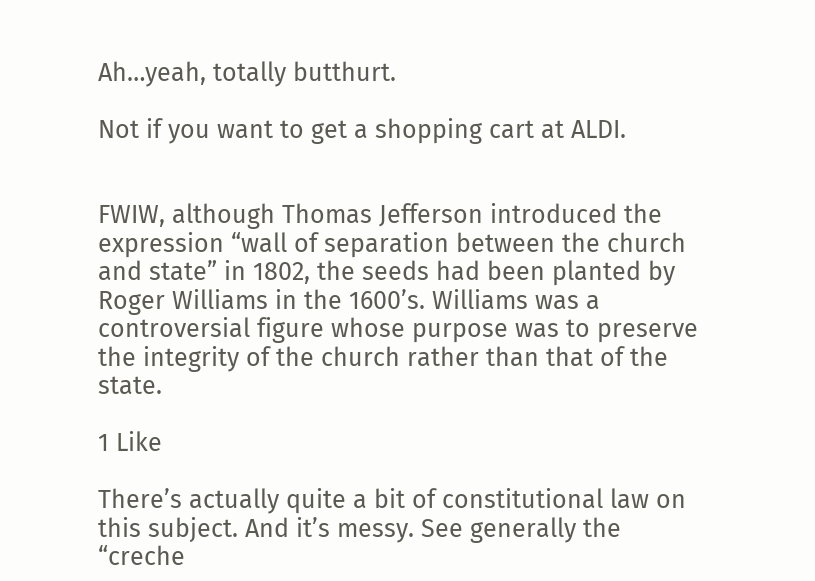Ah…yeah, totally butthurt.

Not if you want to get a shopping cart at ALDI.


FWIW, although Thomas Jefferson introduced the expression “wall of separation between the church and state” in 1802, the seeds had been planted by Roger Williams in the 1600’s. Williams was a controversial figure whose purpose was to preserve the integrity of the church rather than that of the state.

1 Like

There’s actually quite a bit of constitutional law on this subject. And it’s messy. See generally the “creche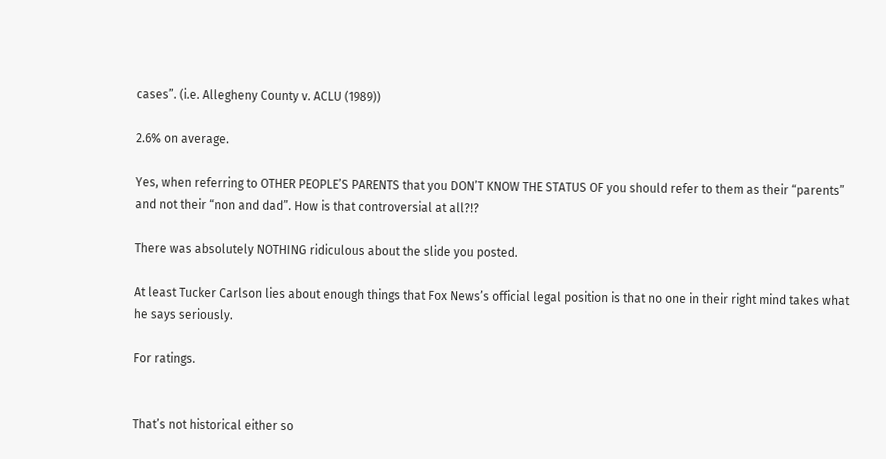cases”. (i.e. Allegheny County v. ACLU (1989))

2.6% on average.

Yes, when referring to OTHER PEOPLE’S PARENTS that you DON’T KNOW THE STATUS OF you should refer to them as their “parents” and not their “non and dad”. How is that controversial at all?!?

There was absolutely NOTHING ridiculous about the slide you posted.

At least Tucker Carlson lies about enough things that Fox News’s official legal position is that no one in their right mind takes what he says seriously.

For ratings.


That’s not historical either so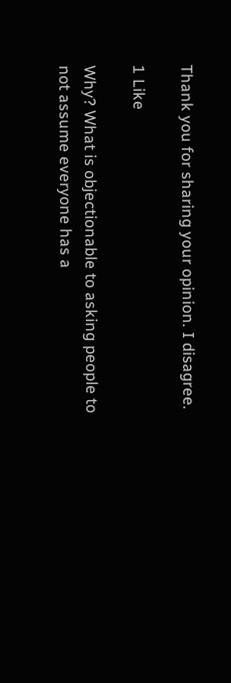Thank you for sharing your opinion. I disagree.

1 Like

Why? What is objectionable to asking people to not assume everyone has a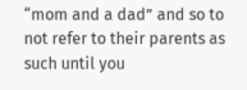“mom and a dad” and so to not refer to their parents as such until you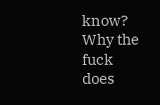know? Why the fuck does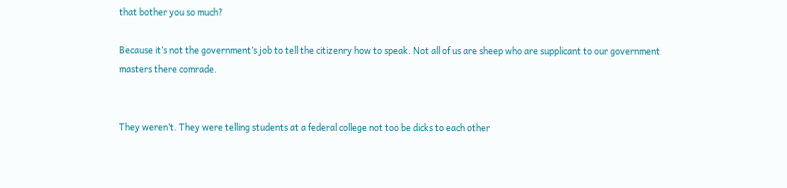that bother you so much?

Because it’s not the government’s job to tell the citizenry how to speak. Not all of us are sheep who are supplicant to our government masters there comrade.


They weren’t. They were telling students at a federal college not too be dicks to each other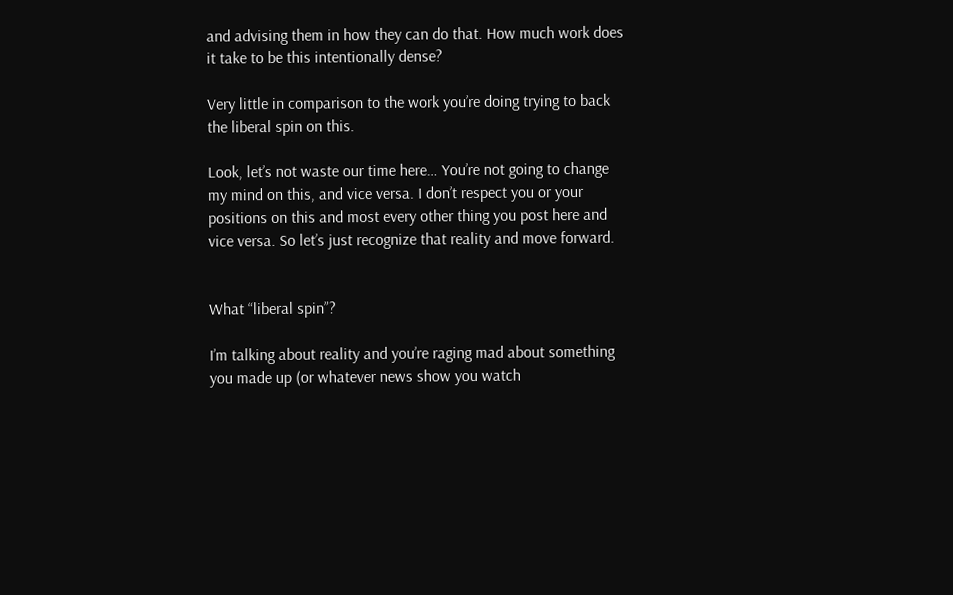and advising them in how they can do that. How much work does it take to be this intentionally dense?

Very little in comparison to the work you’re doing trying to back the liberal spin on this.

Look, let’s not waste our time here… You’re not going to change my mind on this, and vice versa. I don’t respect you or your positions on this and most every other thing you post here and vice versa. So let’s just recognize that reality and move forward.


What “liberal spin”?

I’m talking about reality and you’re raging mad about something you made up (or whatever news show you watch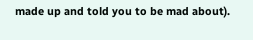made up and told you to be mad about).